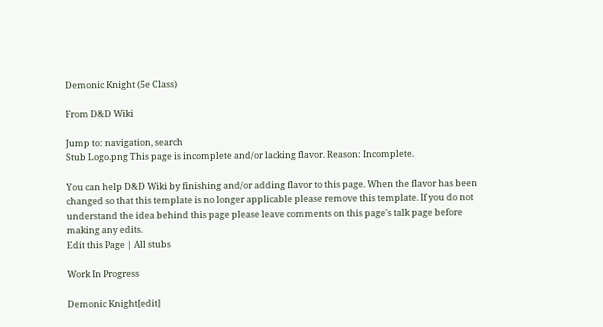Demonic Knight (5e Class)

From D&D Wiki

Jump to: navigation, search
Stub Logo.png This page is incomplete and/or lacking flavor. Reason: Incomplete.

You can help D&D Wiki by finishing and/or adding flavor to this page. When the flavor has been changed so that this template is no longer applicable please remove this template. If you do not understand the idea behind this page please leave comments on this page's talk page before making any edits.
Edit this Page | All stubs

Work In Progress

Demonic Knight[edit]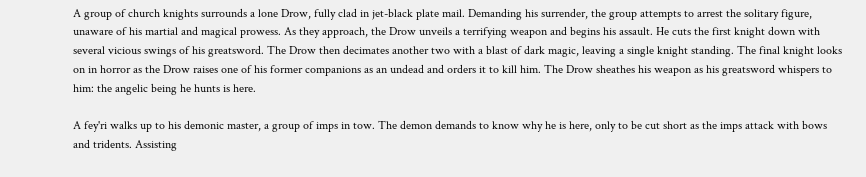A group of church knights surrounds a lone Drow, fully clad in jet-black plate mail. Demanding his surrender, the group attempts to arrest the solitary figure, unaware of his martial and magical prowess. As they approach, the Drow unveils a terrifying weapon and begins his assault. He cuts the first knight down with several vicious swings of his greatsword. The Drow then decimates another two with a blast of dark magic, leaving a single knight standing. The final knight looks on in horror as the Drow raises one of his former companions as an undead and orders it to kill him. The Drow sheathes his weapon as his greatsword whispers to him: the angelic being he hunts is here.

A fey'ri walks up to his demonic master, a group of imps in tow. The demon demands to know why he is here, only to be cut short as the imps attack with bows and tridents. Assisting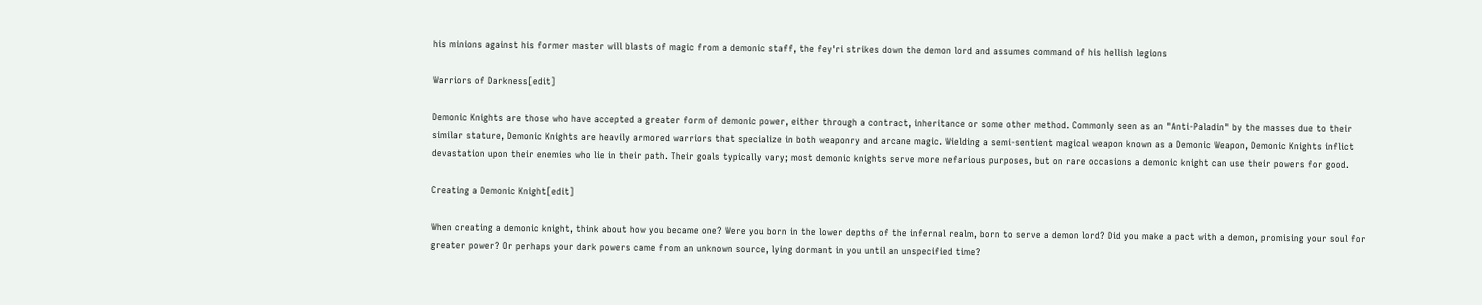his minions against his former master will blasts of magic from a demonic staff, the fey'ri strikes down the demon lord and assumes command of his hellish legions

Warriors of Darkness[edit]

Demonic Knights are those who have accepted a greater form of demonic power, either through a contract, inheritance or some other method. Commonly seen as an "Anti-Paladin" by the masses due to their similar stature, Demonic Knights are heavily armored warriors that specialize in both weaponry and arcane magic. Wielding a semi-sentient magical weapon known as a Demonic Weapon, Demonic Knights inflict devastation upon their enemies who lie in their path. Their goals typically vary; most demonic knights serve more nefarious purposes, but on rare occasions a demonic knight can use their powers for good.

Creating a Demonic Knight[edit]

When creating a demonic knight, think about how you became one? Were you born in the lower depths of the infernal realm, born to serve a demon lord? Did you make a pact with a demon, promising your soul for greater power? Or perhaps your dark powers came from an unknown source, lying dormant in you until an unspecified time?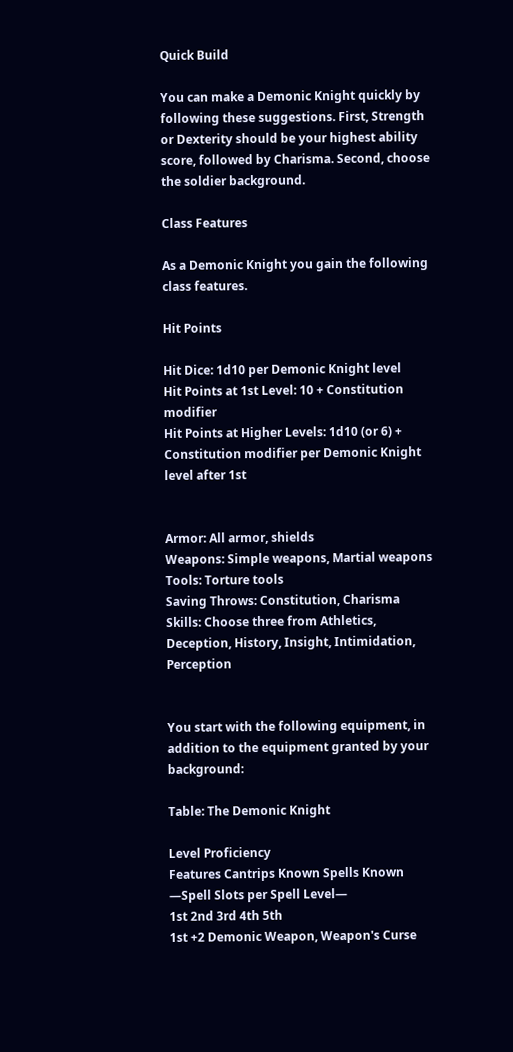Quick Build

You can make a Demonic Knight quickly by following these suggestions. First, Strength or Dexterity should be your highest ability score, followed by Charisma. Second, choose the soldier background.

Class Features

As a Demonic Knight you gain the following class features.

Hit Points

Hit Dice: 1d10 per Demonic Knight level
Hit Points at 1st Level: 10 + Constitution modifier
Hit Points at Higher Levels: 1d10 (or 6) + Constitution modifier per Demonic Knight level after 1st


Armor: All armor, shields
Weapons: Simple weapons, Martial weapons
Tools: Torture tools
Saving Throws: Constitution, Charisma
Skills: Choose three from Athletics, Deception, History, Insight, Intimidation, Perception


You start with the following equipment, in addition to the equipment granted by your background:

Table: The Demonic Knight

Level Proficiency
Features Cantrips Known Spells Known —Spell Slots per Spell Level—
1st 2nd 3rd 4th 5th
1st +2 Demonic Weapon, Weapon's Curse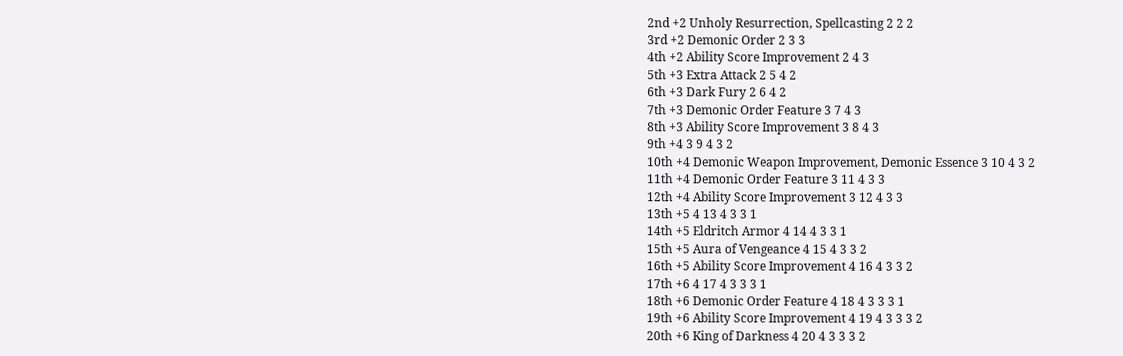2nd +2 Unholy Resurrection, Spellcasting 2 2 2
3rd +2 Demonic Order 2 3 3
4th +2 Ability Score Improvement 2 4 3
5th +3 Extra Attack 2 5 4 2
6th +3 Dark Fury 2 6 4 2
7th +3 Demonic Order Feature 3 7 4 3
8th +3 Ability Score Improvement 3 8 4 3
9th +4 3 9 4 3 2
10th +4 Demonic Weapon Improvement, Demonic Essence 3 10 4 3 2
11th +4 Demonic Order Feature 3 11 4 3 3
12th +4 Ability Score Improvement 3 12 4 3 3
13th +5 4 13 4 3 3 1
14th +5 Eldritch Armor 4 14 4 3 3 1
15th +5 Aura of Vengeance 4 15 4 3 3 2
16th +5 Ability Score Improvement 4 16 4 3 3 2
17th +6 4 17 4 3 3 3 1
18th +6 Demonic Order Feature 4 18 4 3 3 3 1
19th +6 Ability Score Improvement 4 19 4 3 3 3 2
20th +6 King of Darkness 4 20 4 3 3 3 2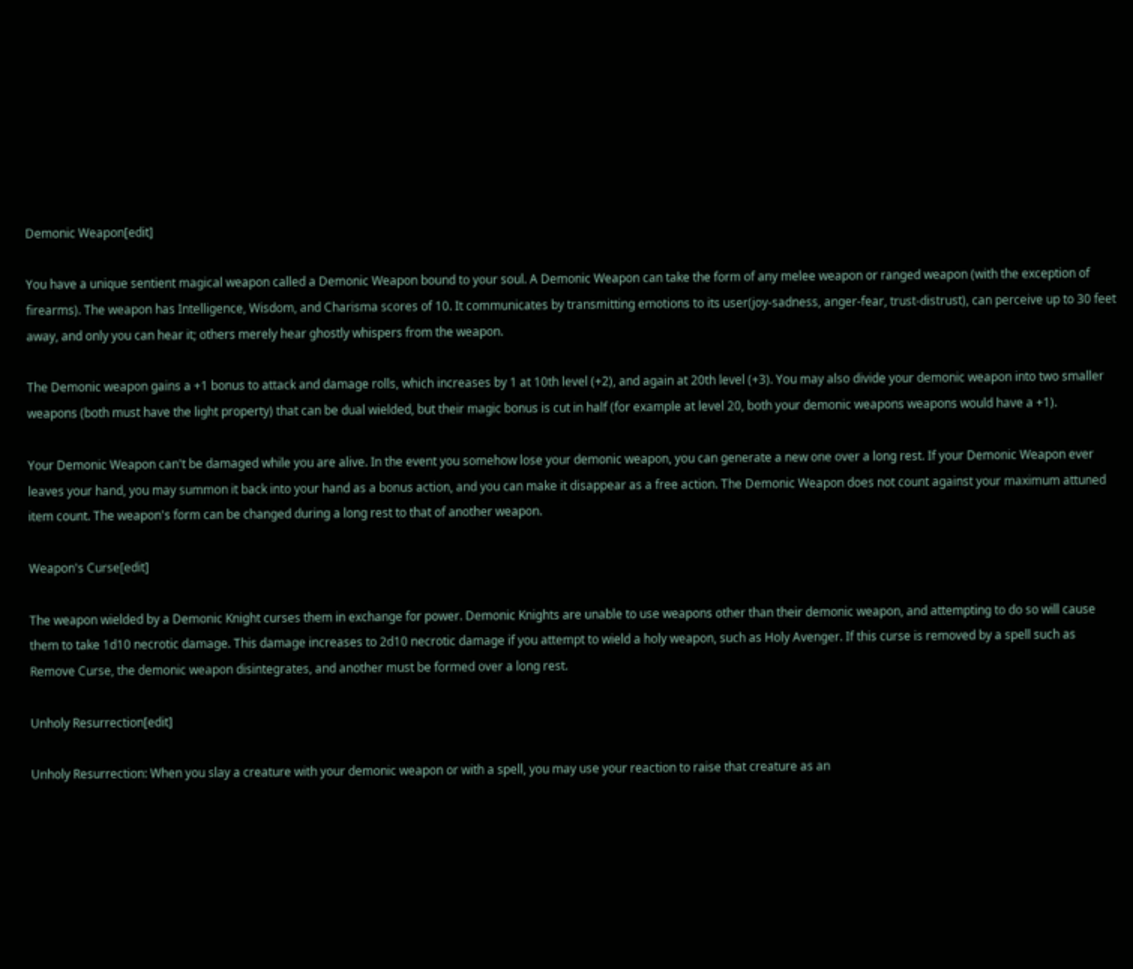Demonic Weapon[edit]

You have a unique sentient magical weapon called a Demonic Weapon bound to your soul. A Demonic Weapon can take the form of any melee weapon or ranged weapon (with the exception of firearms). The weapon has Intelligence, Wisdom, and Charisma scores of 10. It communicates by transmitting emotions to its user(joy-sadness, anger-fear, trust-distrust), can perceive up to 30 feet away, and only you can hear it; others merely hear ghostly whispers from the weapon.

The Demonic weapon gains a +1 bonus to attack and damage rolls, which increases by 1 at 10th level (+2), and again at 20th level (+3). You may also divide your demonic weapon into two smaller weapons (both must have the light property) that can be dual wielded, but their magic bonus is cut in half (for example at level 20, both your demonic weapons weapons would have a +1).

Your Demonic Weapon can't be damaged while you are alive. In the event you somehow lose your demonic weapon, you can generate a new one over a long rest. If your Demonic Weapon ever leaves your hand, you may summon it back into your hand as a bonus action, and you can make it disappear as a free action. The Demonic Weapon does not count against your maximum attuned item count. The weapon's form can be changed during a long rest to that of another weapon.

Weapon's Curse[edit]

The weapon wielded by a Demonic Knight curses them in exchange for power. Demonic Knights are unable to use weapons other than their demonic weapon, and attempting to do so will cause them to take 1d10 necrotic damage. This damage increases to 2d10 necrotic damage if you attempt to wield a holy weapon, such as Holy Avenger. If this curse is removed by a spell such as Remove Curse, the demonic weapon disintegrates, and another must be formed over a long rest.

Unholy Resurrection[edit]

Unholy Resurrection: When you slay a creature with your demonic weapon or with a spell, you may use your reaction to raise that creature as an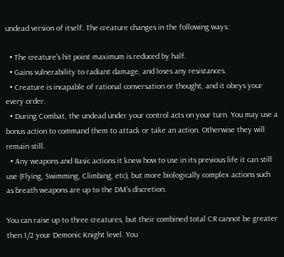undead version of itself. The creature changes in the following ways:

  • The creature's hit point maximum is reduced by half.
  • Gains vulnerability to radiant damage, and loses any resistances.
  • Creature is incapable of rational conversation or thought, and it obeys your every order.
  • During Combat, the undead under your control acts on your turn. You may use a bonus action to command them to attack or take an action. Otherwise they will remain still.
  • Any weapons and Basic actions it knew how to use in its previous life it can still use (Flying, Swimming, Climbing, etc), but more biologically complex actions such as breath weapons are up to the DM's discretion.

You can raise up to three creatures, but their combined total CR cannot be greater then 1/2 your Demonic Knight level. You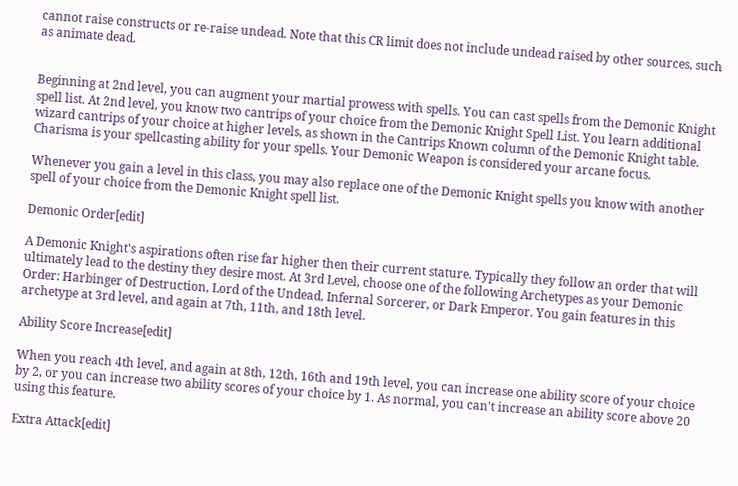cannot raise constructs or re-raise undead. Note that this CR limit does not include undead raised by other sources, such as animate dead.


Beginning at 2nd level, you can augment your martial prowess with spells. You can cast spells from the Demonic Knight spell list. At 2nd level, you know two cantrips of your choice from the Demonic Knight Spell List. You learn additional wizard cantrips of your choice at higher levels, as shown in the Cantrips Known column of the Demonic Knight table. Charisma is your spellcasting ability for your spells. Your Demonic Weapon is considered your arcane focus.

Whenever you gain a level in this class, you may also replace one of the Demonic Knight spells you know with another spell of your choice from the Demonic Knight spell list.

Demonic Order[edit]

A Demonic Knight's aspirations often rise far higher then their current stature. Typically they follow an order that will ultimately lead to the destiny they desire most. At 3rd Level, choose one of the following Archetypes as your Demonic Order: Harbinger of Destruction, Lord of the Undead, Infernal Sorcerer, or Dark Emperor. You gain features in this archetype at 3rd level, and again at 7th, 11th, and 18th level.

Ability Score Increase[edit]

When you reach 4th level, and again at 8th, 12th, 16th and 19th level, you can increase one ability score of your choice by 2, or you can increase two ability scores of your choice by 1. As normal, you can't increase an ability score above 20 using this feature.

Extra Attack[edit]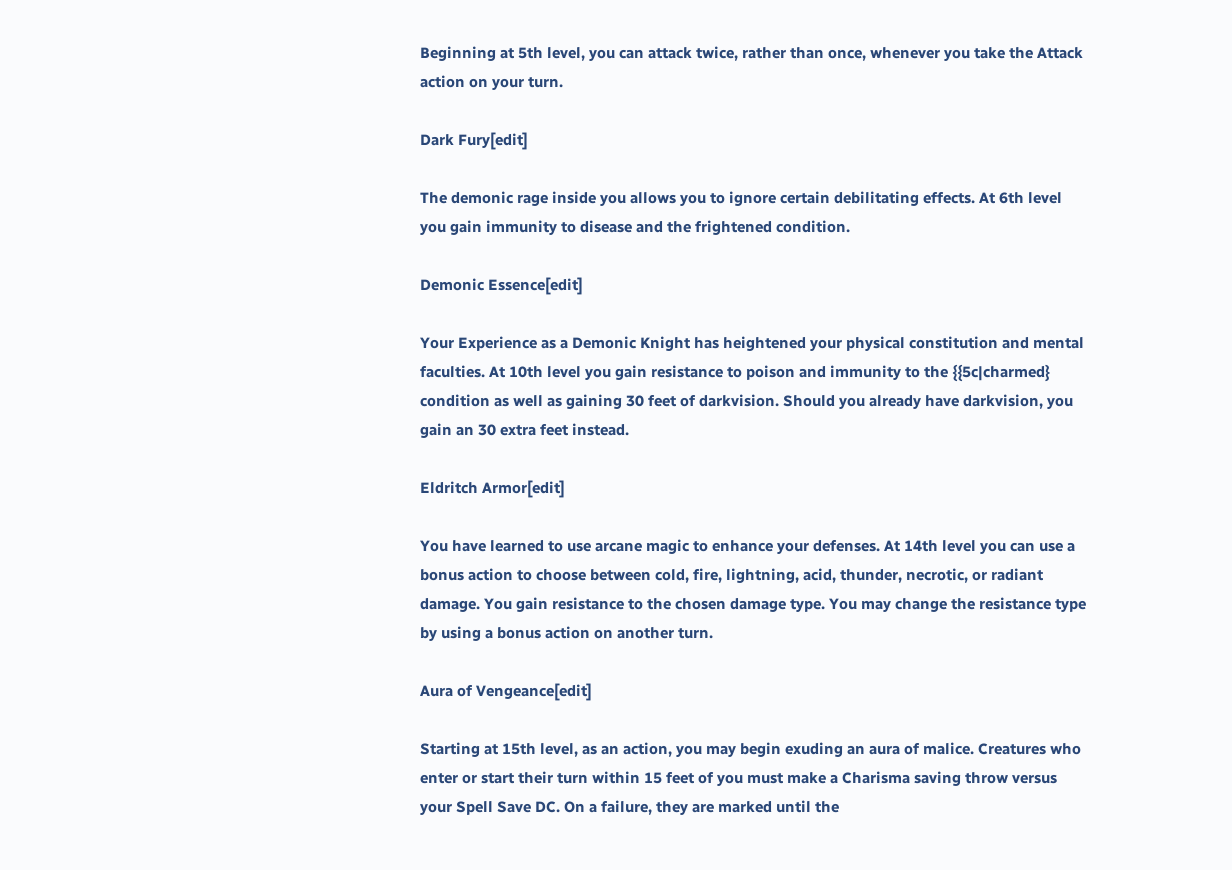Beginning at 5th level, you can attack twice, rather than once, whenever you take the Attack action on your turn.

Dark Fury[edit]

The demonic rage inside you allows you to ignore certain debilitating effects. At 6th level you gain immunity to disease and the frightened condition.

Demonic Essence[edit]

Your Experience as a Demonic Knight has heightened your physical constitution and mental faculties. At 10th level you gain resistance to poison and immunity to the {{5c|charmed} condition as well as gaining 30 feet of darkvision. Should you already have darkvision, you gain an 30 extra feet instead.

Eldritch Armor[edit]

You have learned to use arcane magic to enhance your defenses. At 14th level you can use a bonus action to choose between cold, fire, lightning, acid, thunder, necrotic, or radiant damage. You gain resistance to the chosen damage type. You may change the resistance type by using a bonus action on another turn.

Aura of Vengeance[edit]

Starting at 15th level, as an action, you may begin exuding an aura of malice. Creatures who enter or start their turn within 15 feet of you must make a Charisma saving throw versus your Spell Save DC. On a failure, they are marked until the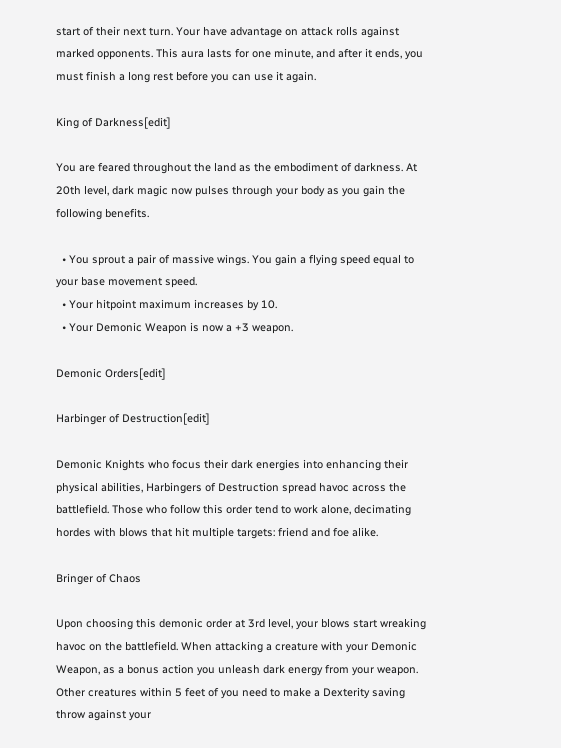start of their next turn. Your have advantage on attack rolls against marked opponents. This aura lasts for one minute, and after it ends, you must finish a long rest before you can use it again.

King of Darkness[edit]

You are feared throughout the land as the embodiment of darkness. At 20th level, dark magic now pulses through your body as you gain the following benefits.

  • You sprout a pair of massive wings. You gain a flying speed equal to your base movement speed.
  • Your hitpoint maximum increases by 10.
  • Your Demonic Weapon is now a +3 weapon.

Demonic Orders[edit]

Harbinger of Destruction[edit]

Demonic Knights who focus their dark energies into enhancing their physical abilities, Harbingers of Destruction spread havoc across the battlefield. Those who follow this order tend to work alone, decimating hordes with blows that hit multiple targets: friend and foe alike.

Bringer of Chaos

Upon choosing this demonic order at 3rd level, your blows start wreaking havoc on the battlefield. When attacking a creature with your Demonic Weapon, as a bonus action you unleash dark energy from your weapon. Other creatures within 5 feet of you need to make a Dexterity saving throw against your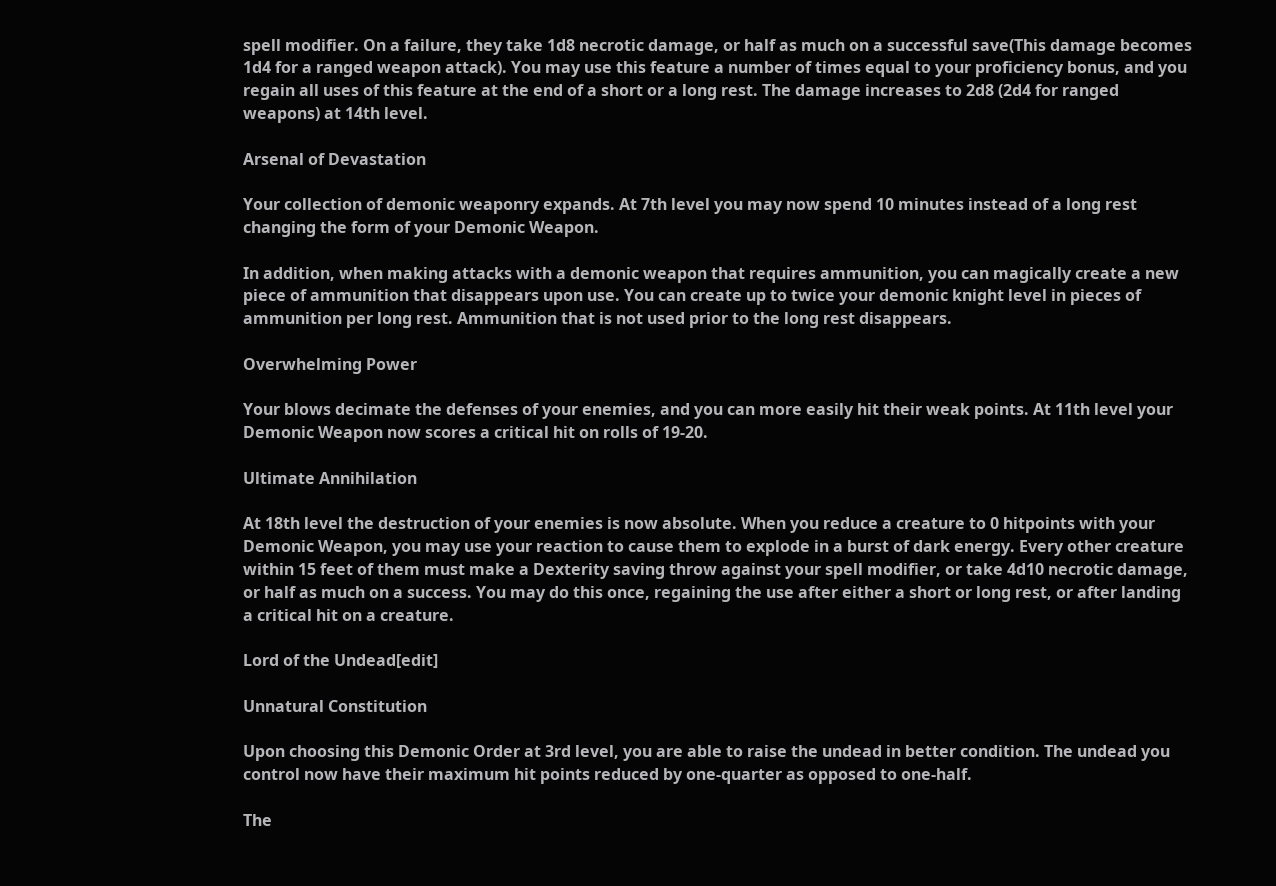spell modifier. On a failure, they take 1d8 necrotic damage, or half as much on a successful save(This damage becomes 1d4 for a ranged weapon attack). You may use this feature a number of times equal to your proficiency bonus, and you regain all uses of this feature at the end of a short or a long rest. The damage increases to 2d8 (2d4 for ranged weapons) at 14th level.

Arsenal of Devastation

Your collection of demonic weaponry expands. At 7th level you may now spend 10 minutes instead of a long rest changing the form of your Demonic Weapon.

In addition, when making attacks with a demonic weapon that requires ammunition, you can magically create a new piece of ammunition that disappears upon use. You can create up to twice your demonic knight level in pieces of ammunition per long rest. Ammunition that is not used prior to the long rest disappears.

Overwhelming Power

Your blows decimate the defenses of your enemies, and you can more easily hit their weak points. At 11th level your Demonic Weapon now scores a critical hit on rolls of 19-20.

Ultimate Annihilation

At 18th level the destruction of your enemies is now absolute. When you reduce a creature to 0 hitpoints with your Demonic Weapon, you may use your reaction to cause them to explode in a burst of dark energy. Every other creature within 15 feet of them must make a Dexterity saving throw against your spell modifier, or take 4d10 necrotic damage, or half as much on a success. You may do this once, regaining the use after either a short or long rest, or after landing a critical hit on a creature.

Lord of the Undead[edit]

Unnatural Constitution

Upon choosing this Demonic Order at 3rd level, you are able to raise the undead in better condition. The undead you control now have their maximum hit points reduced by one-quarter as opposed to one-half.

The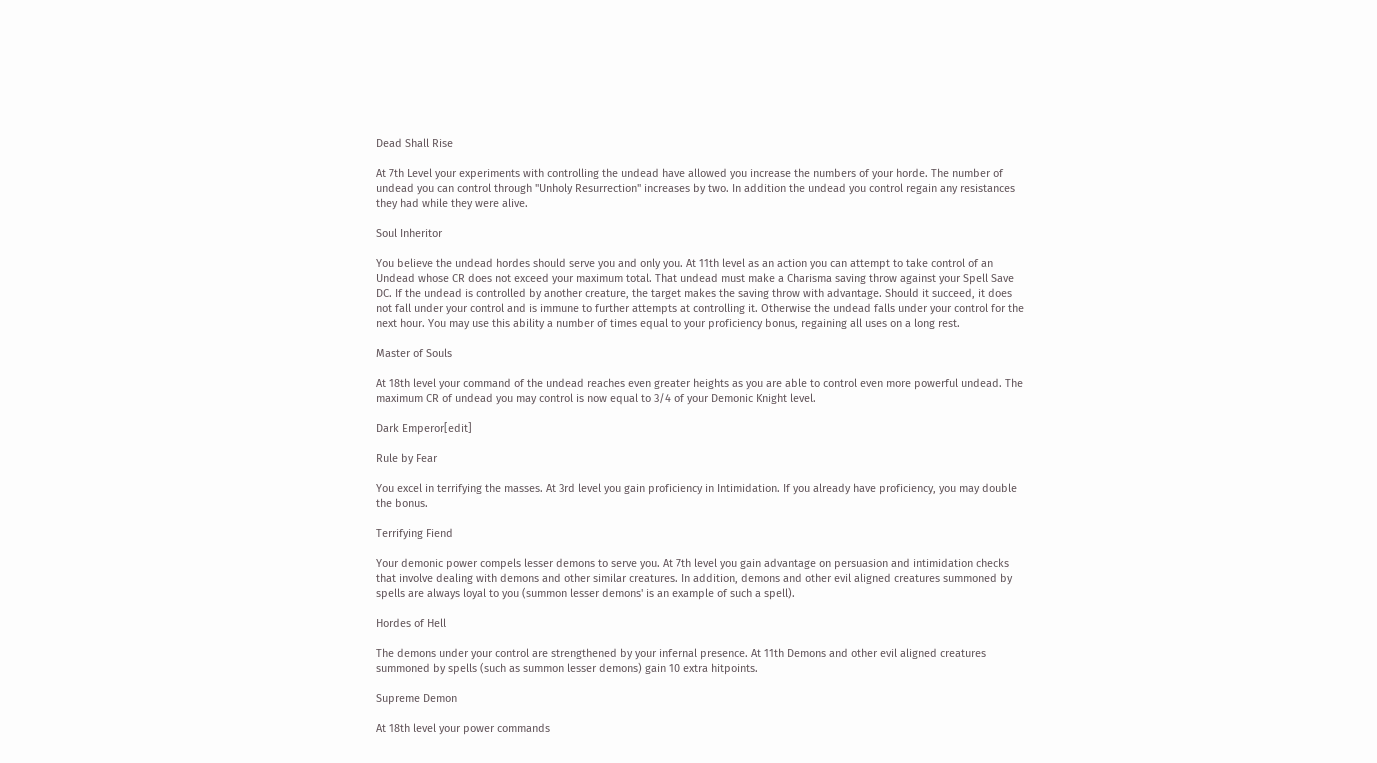Dead Shall Rise

At 7th Level your experiments with controlling the undead have allowed you increase the numbers of your horde. The number of undead you can control through "Unholy Resurrection" increases by two. In addition the undead you control regain any resistances they had while they were alive.

Soul Inheritor

You believe the undead hordes should serve you and only you. At 11th level as an action you can attempt to take control of an Undead whose CR does not exceed your maximum total. That undead must make a Charisma saving throw against your Spell Save DC. If the undead is controlled by another creature, the target makes the saving throw with advantage. Should it succeed, it does not fall under your control and is immune to further attempts at controlling it. Otherwise the undead falls under your control for the next hour. You may use this ability a number of times equal to your proficiency bonus, regaining all uses on a long rest.

Master of Souls

At 18th level your command of the undead reaches even greater heights as you are able to control even more powerful undead. The maximum CR of undead you may control is now equal to 3/4 of your Demonic Knight level.

Dark Emperor[edit]

Rule by Fear

You excel in terrifying the masses. At 3rd level you gain proficiency in Intimidation. If you already have proficiency, you may double the bonus.

Terrifying Fiend

Your demonic power compels lesser demons to serve you. At 7th level you gain advantage on persuasion and intimidation checks that involve dealing with demons and other similar creatures. In addition, demons and other evil aligned creatures summoned by spells are always loyal to you (summon lesser demons' is an example of such a spell).

Hordes of Hell

The demons under your control are strengthened by your infernal presence. At 11th Demons and other evil aligned creatures summoned by spells (such as summon lesser demons) gain 10 extra hitpoints.

Supreme Demon

At 18th level your power commands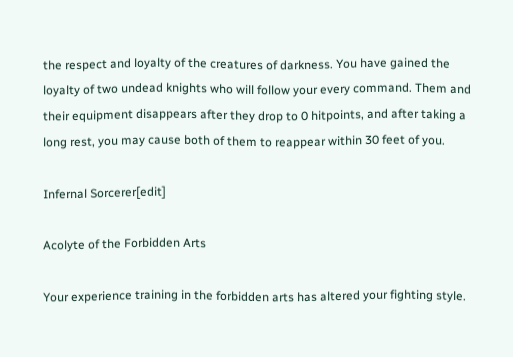the respect and loyalty of the creatures of darkness. You have gained the loyalty of two undead knights who will follow your every command. Them and their equipment disappears after they drop to 0 hitpoints, and after taking a long rest, you may cause both of them to reappear within 30 feet of you.

Infernal Sorcerer[edit]

Acolyte of the Forbidden Arts

Your experience training in the forbidden arts has altered your fighting style.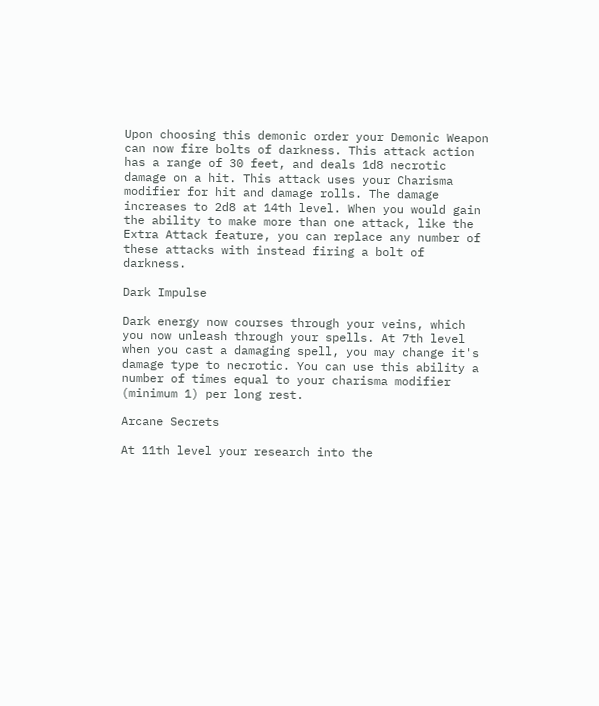Upon choosing this demonic order your Demonic Weapon can now fire bolts of darkness. This attack action has a range of 30 feet, and deals 1d8 necrotic damage on a hit. This attack uses your Charisma modifier for hit and damage rolls. The damage increases to 2d8 at 14th level. When you would gain the ability to make more than one attack, like the Extra Attack feature, you can replace any number of these attacks with instead firing a bolt of darkness.

Dark Impulse

Dark energy now courses through your veins, which you now unleash through your spells. At 7th level when you cast a damaging spell, you may change it's damage type to necrotic. You can use this ability a number of times equal to your charisma modifier (minimum 1) per long rest.

Arcane Secrets

At 11th level your research into the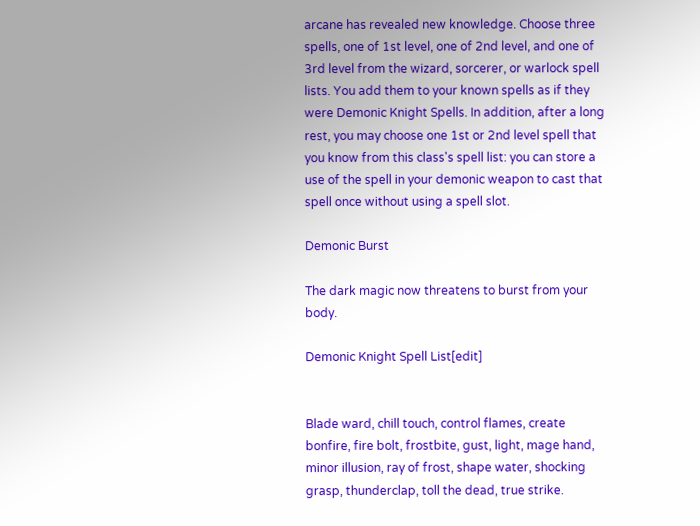arcane has revealed new knowledge. Choose three spells, one of 1st level, one of 2nd level, and one of 3rd level from the wizard, sorcerer, or warlock spell lists. You add them to your known spells as if they were Demonic Knight Spells. In addition, after a long rest, you may choose one 1st or 2nd level spell that you know from this class's spell list: you can store a use of the spell in your demonic weapon to cast that spell once without using a spell slot.

Demonic Burst

The dark magic now threatens to burst from your body.

Demonic Knight Spell List[edit]


Blade ward, chill touch, control flames, create bonfire, fire bolt, frostbite, gust, light, mage hand, minor illusion, ray of frost, shape water, shocking grasp, thunderclap, toll the dead, true strike.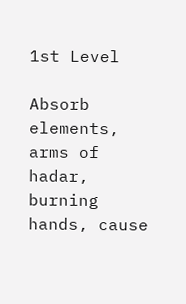1st Level

Absorb elements, arms of hadar, burning hands, cause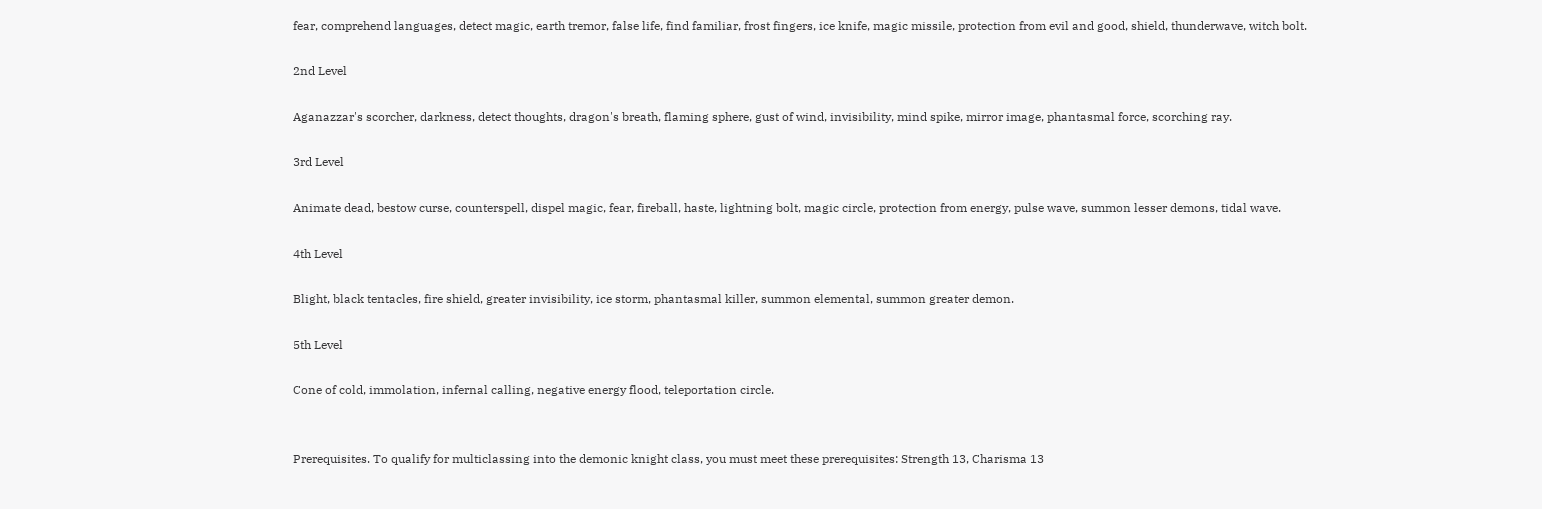fear, comprehend languages, detect magic, earth tremor, false life, find familiar, frost fingers, ice knife, magic missile, protection from evil and good, shield, thunderwave, witch bolt.

2nd Level

Aganazzar's scorcher, darkness, detect thoughts, dragon's breath, flaming sphere, gust of wind, invisibility, mind spike, mirror image, phantasmal force, scorching ray.

3rd Level

Animate dead, bestow curse, counterspell, dispel magic, fear, fireball, haste, lightning bolt, magic circle, protection from energy, pulse wave, summon lesser demons, tidal wave.

4th Level

Blight, black tentacles, fire shield, greater invisibility, ice storm, phantasmal killer, summon elemental, summon greater demon.

5th Level

Cone of cold, immolation, infernal calling, negative energy flood, teleportation circle.


Prerequisites. To qualify for multiclassing into the demonic knight class, you must meet these prerequisites: Strength 13, Charisma 13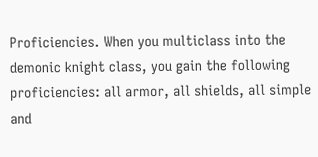Proficiencies. When you multiclass into the demonic knight class, you gain the following proficiencies: all armor, all shields, all simple and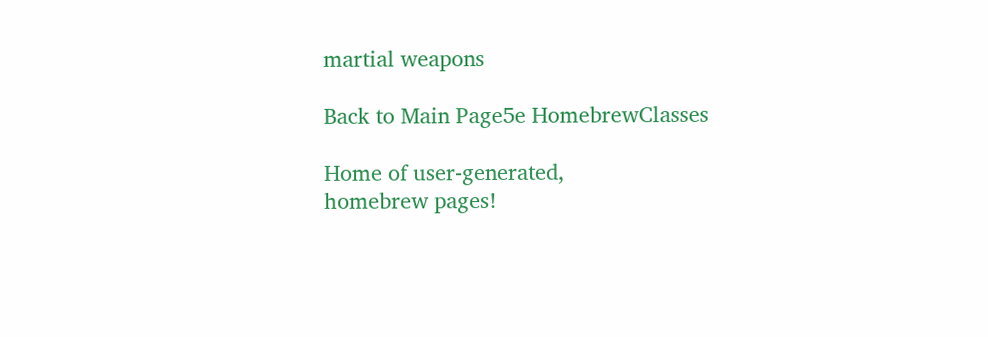martial weapons

Back to Main Page5e HomebrewClasses

Home of user-generated,
homebrew pages!